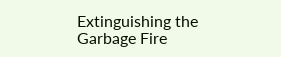Extinguishing the Garbage Fire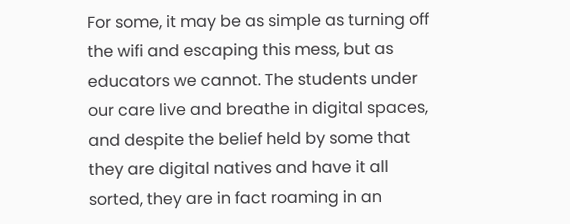For some, it may be as simple as turning off the wifi and escaping this mess, but as educators we cannot. The students under our care live and breathe in digital spaces, and despite the belief held by some that they are digital natives and have it all sorted, they are in fact roaming in an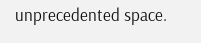unprecedented space.